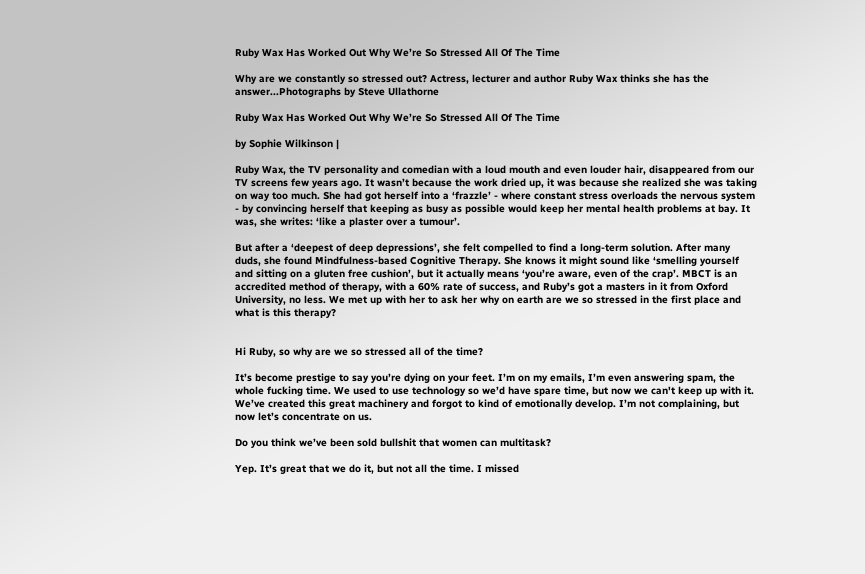Ruby Wax Has Worked Out Why We’re So Stressed All Of The Time

Why are we constantly so stressed out? Actress, lecturer and author Ruby Wax thinks she has the answer...Photographs by Steve Ullathorne

Ruby Wax Has Worked Out Why We’re So Stressed All Of The Time

by Sophie Wilkinson |

Ruby Wax, the TV personality and comedian with a loud mouth and even louder hair, disappeared from our TV screens few years ago. It wasn’t because the work dried up, it was because she realized she was taking on way too much. She had got herself into a ‘frazzle’ - where constant stress overloads the nervous system - by convincing herself that keeping as busy as possible would keep her mental health problems at bay. It was, she writes: ‘like a plaster over a tumour’.

But after a ‘deepest of deep depressions’, she felt compelled to find a long-term solution. After many duds, she found Mindfulness-based Cognitive Therapy. She knows it might sound like ‘smelling yourself and sitting on a gluten free cushion’, but it actually means ‘you’re aware, even of the crap’. MBCT is an accredited method of therapy, with a 60% rate of success, and Ruby’s got a masters in it from Oxford University, no less. We met up with her to ask her why on earth are we so stressed in the first place and what is this therapy?


Hi Ruby, so why are we so stressed all of the time?

It’s become prestige to say you’re dying on your feet. I’m on my emails, I’m even answering spam, the whole fucking time. We used to use technology so we’d have spare time, but now we can't keep up with it. We’ve created this great machinery and forgot to kind of emotionally develop. I’m not complaining, but now let’s concentrate on us.

Do you think we’ve been sold bullshit that women can multitask?

Yep. It’s great that we do it, but not all the time. I missed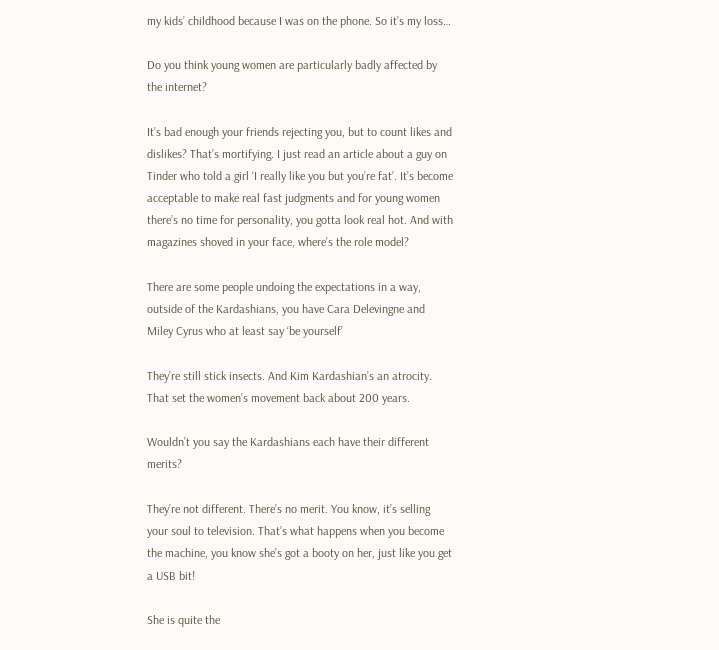my kids’ childhood because I was on the phone. So it’s my loss…

Do you think young women are particularly badly affected by the internet?

It’s bad enough your friends rejecting you, but to count likes and dislikes? That’s mortifying. I just read an article about a guy on Tinder who told a girl ‘I really like you but you’re fat’. It’s become acceptable to make real fast judgments and for young women there’s no time for personality, you gotta look real hot. And with magazines shoved in your face, where’s the role model?

There are some people undoing the expectations in a way, outside of the Kardashians, you have Cara Delevingne and Miley Cyrus who at least say ‘be yourself’

They’re still stick insects. And Kim Kardashian’s an atrocity. That set the women’s movement back about 200 years.

Wouldn’t you say the Kardashians each have their different merits?

They’re not different. There’s no merit. You know, it’s selling your soul to television. That’s what happens when you become the machine, you know she’s got a booty on her, just like you get a USB bit!

She is quite the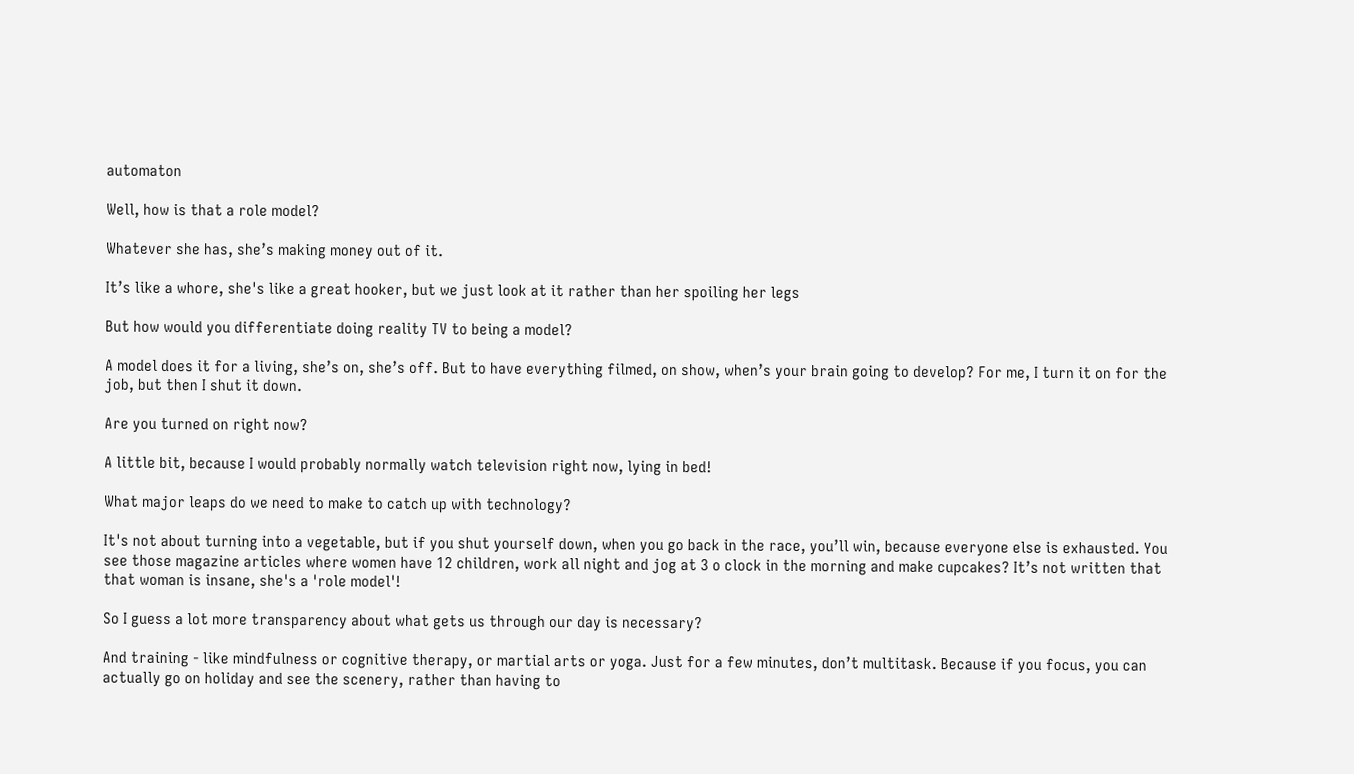automaton

Well, how is that a role model?

Whatever she has, she’s making money out of it.

It’s like a whore, she's like a great hooker, but we just look at it rather than her spoiling her legs

But how would you differentiate doing reality TV to being a model?

A model does it for a living, she’s on, she’s off. But to have everything filmed, on show, when’s your brain going to develop? For me, I turn it on for the job, but then I shut it down.

Are you turned on right now?

A little bit, because I would probably normally watch television right now, lying in bed!

What major leaps do we need to make to catch up with technology?

It's not about turning into a vegetable, but if you shut yourself down, when you go back in the race, you’ll win, because everyone else is exhausted. You see those magazine articles where women have 12 children, work all night and jog at 3 o clock in the morning and make cupcakes? It’s not written that that woman is insane, she's a 'role model'!

So I guess a lot more transparency about what gets us through our day is necessary?

And training - like mindfulness or cognitive therapy, or martial arts or yoga. Just for a few minutes, don’t multitask. Because if you focus, you can actually go on holiday and see the scenery, rather than having to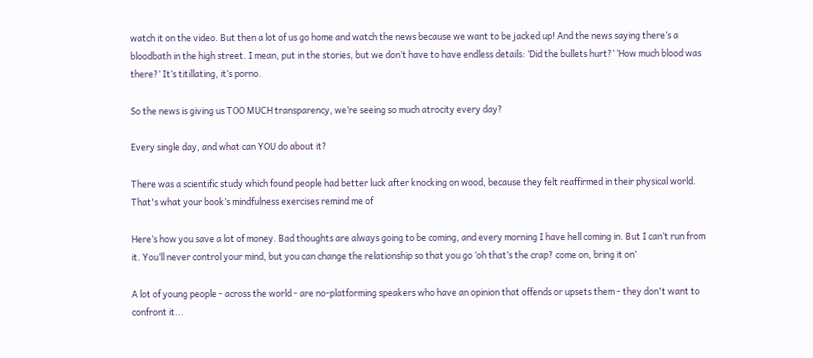watch it on the video. But then a lot of us go home and watch the news because we want to be jacked up! And the news saying there’s a bloodbath in the high street. I mean, put in the stories, but we don’t have to have endless details: ‘Did the bullets hurt?’ ‘How much blood was there?’ It’s titillating, it’s porno.

So the news is giving us TOO MUCH transparency, we’re seeing so much atrocity every day?

Every single day, and what can YOU do about it?

There was a scientific study which found people had better luck after knocking on wood, because they felt reaffirmed in their physical world. That's what your book’s mindfulness exercises remind me of

Here’s how you save a lot of money. Bad thoughts are always going to be coming, and every morning I have hell coming in. But I can’t run from it. You’ll never control your mind, but you can change the relationship so that you go ‘oh that’s the crap? come on, bring it on’

A lot of young people - across the world - are no-platforming speakers who have an opinion that offends or upsets them - they don't want to confront it...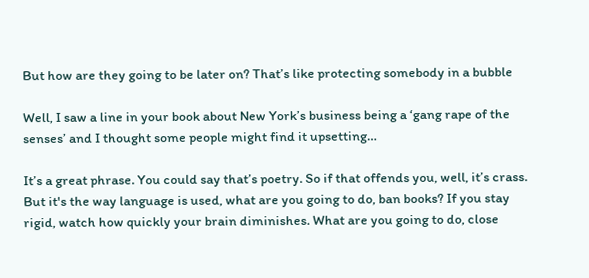But how are they going to be later on? That’s like protecting somebody in a bubble

Well, I saw a line in your book about New York’s business being a ‘gang rape of the senses’ and I thought some people might find it upsetting…

It’s a great phrase. You could say that’s poetry. So if that offends you, well, it’s crass. But it's the way language is used, what are you going to do, ban books? If you stay rigid, watch how quickly your brain diminishes. What are you going to do, close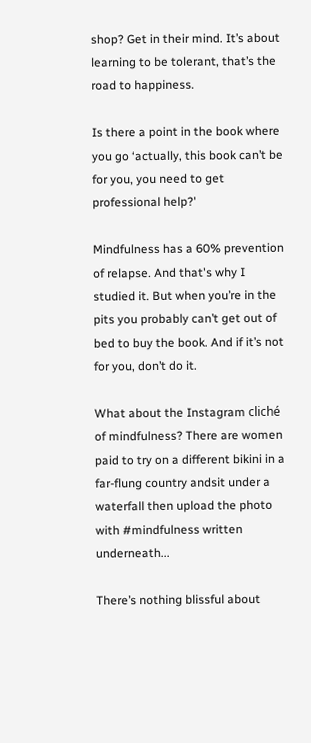shop? Get in their mind. It’s about learning to be tolerant, that’s the road to happiness.

Is there a point in the book where you go ‘actually, this book can’t be for you, you need to get professional help?'

Mindfulness has a 60% prevention of relapse. And that's why I studied it. But when you’re in the pits you probably can’t get out of bed to buy the book. And if it’s not for you, don’t do it.

What about the Instagram cliché of mindfulness? There are women paid to try on a different bikini in a far-flung country andsit under a waterfall then upload the photo with #mindfulness written underneath...

There’s nothing blissful about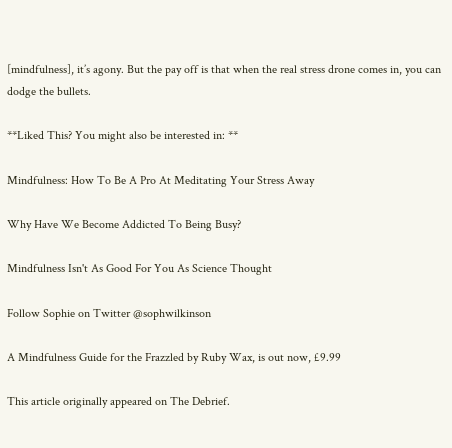[mindfulness], it’s agony. But the pay off is that when the real stress drone comes in, you can dodge the bullets.

**Liked This? You might also be interested in: **

Mindfulness: How To Be A Pro At Meditating Your Stress Away

Why Have We Become Addicted To Being Busy?

Mindfulness Isn't As Good For You As Science Thought

Follow Sophie on Twitter @sophwilkinson

A Mindfulness Guide for the Frazzled by Ruby Wax, is out now, £9.99

This article originally appeared on The Debrief.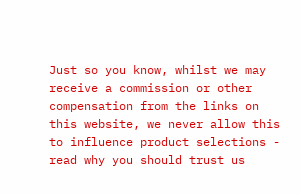Just so you know, whilst we may receive a commission or other compensation from the links on this website, we never allow this to influence product selections - read why you should trust us